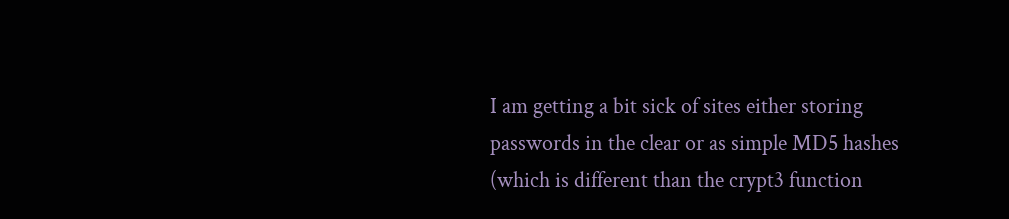I am getting a bit sick of sites either storing passwords in the clear or as simple MD5 hashes (which is different than the crypt3 function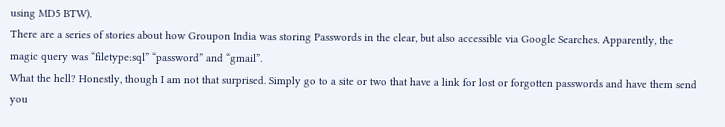using MD5 BTW).
There are a series of stories about how Groupon India was storing Passwords in the clear, but also accessible via Google Searches. Apparently, the magic query was “filetype:sql” “password” and “gmail”.
What the hell? Honestly, though I am not that surprised. Simply go to a site or two that have a link for lost or forgotten passwords and have them send you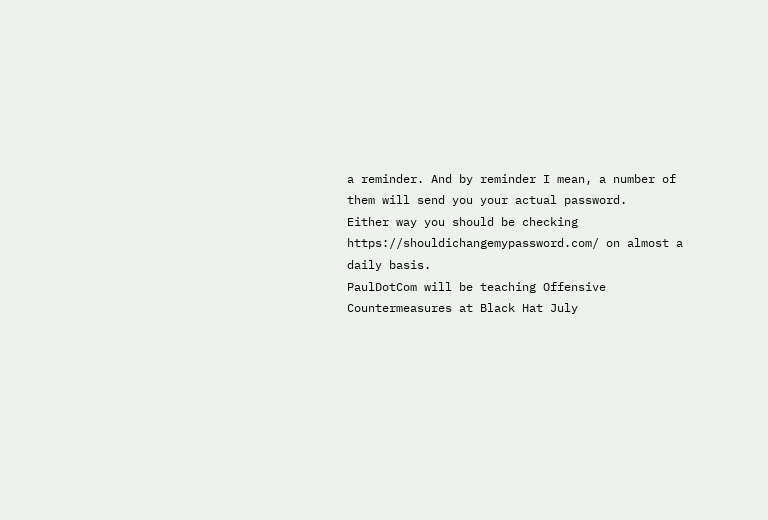a reminder. And by reminder I mean, a number of them will send you your actual password.
Either way you should be checking https://shouldichangemypassword.com/ on almost a daily basis.
PaulDotCom will be teaching Offensive Countermeasures at Black Hat July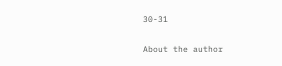30-31

About the author